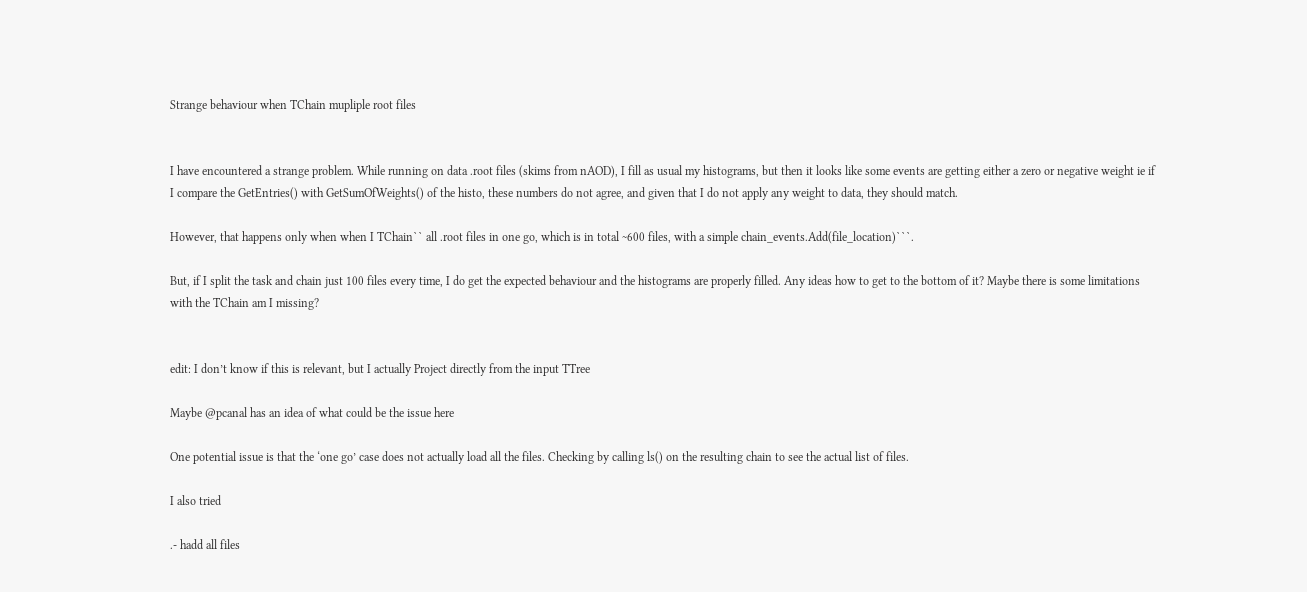Strange behaviour when TChain mupliple root files


I have encountered a strange problem. While running on data .root files (skims from nAOD), I fill as usual my histograms, but then it looks like some events are getting either a zero or negative weight ie if I compare the GetEntries() with GetSumOfWeights() of the histo, these numbers do not agree, and given that I do not apply any weight to data, they should match.

However, that happens only when when I TChain`` all .root files in one go, which is in total ~600 files, with a simple chain_events.Add(file_location)```.

But, if I split the task and chain just 100 files every time, I do get the expected behaviour and the histograms are properly filled. Any ideas how to get to the bottom of it? Maybe there is some limitations with the TChain am I missing?


edit: I don’t know if this is relevant, but I actually Project directly from the input TTree

Maybe @pcanal has an idea of what could be the issue here

One potential issue is that the ‘one go’ case does not actually load all the files. Checking by calling ls() on the resulting chain to see the actual list of files.

I also tried

.- hadd all files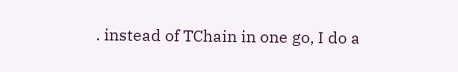. instead of TChain in one go, I do a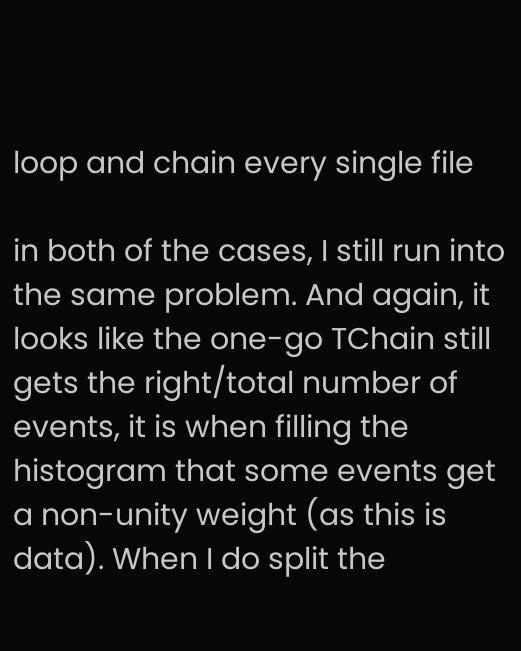loop and chain every single file

in both of the cases, I still run into the same problem. And again, it looks like the one-go TChain still gets the right/total number of events, it is when filling the histogram that some events get a non-unity weight (as this is data). When I do split the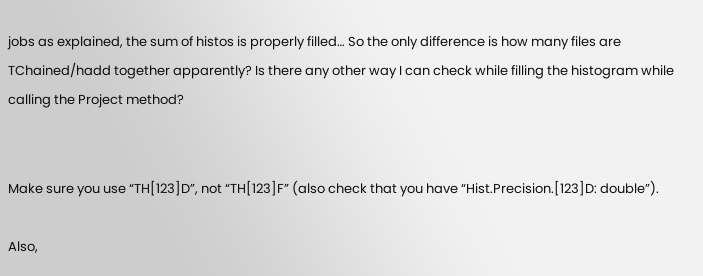jobs as explained, the sum of histos is properly filled… So the only difference is how many files are TChained/hadd together apparently? Is there any other way I can check while filling the histogram while calling the Project method?


Make sure you use “TH[123]D”, not “TH[123]F” (also check that you have “Hist.Precision.[123]D: double”).

Also,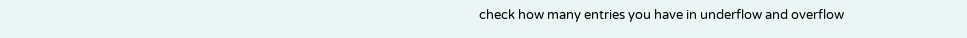check how many entries you have in underflow and overflow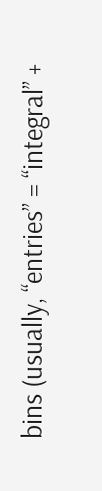bins (usually, “entries” = “integral” +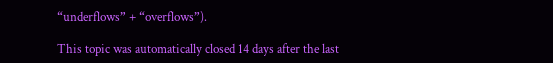“underflows” + “overflows”).

This topic was automatically closed 14 days after the last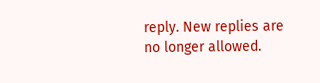reply. New replies are no longer allowed.